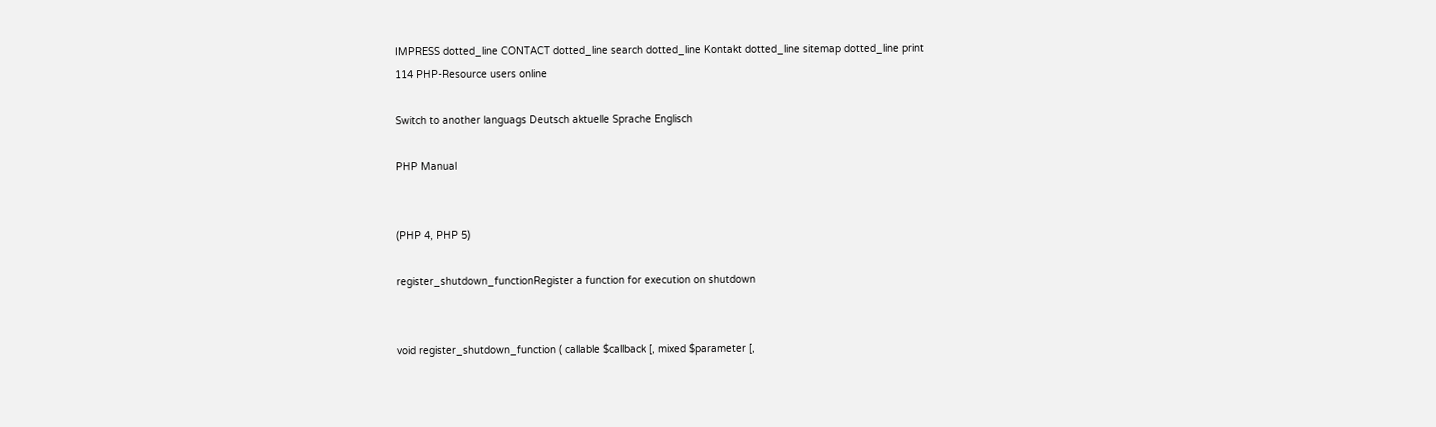IMPRESS dotted_line CONTACT dotted_line search dotted_line Kontakt dotted_line sitemap dotted_line print
114 PHP-Resource users online

Switch to another languags Deutsch aktuelle Sprache Englisch

PHP Manual


(PHP 4, PHP 5)

register_shutdown_functionRegister a function for execution on shutdown


void register_shutdown_function ( callable $callback [, mixed $parameter [,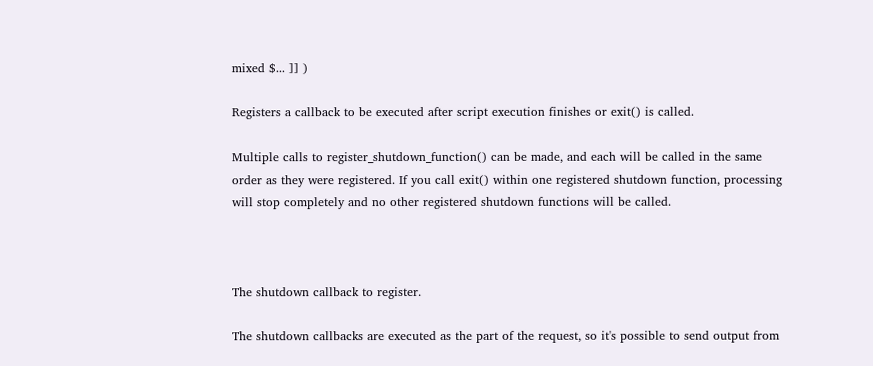mixed $... ]] )

Registers a callback to be executed after script execution finishes or exit() is called.

Multiple calls to register_shutdown_function() can be made, and each will be called in the same order as they were registered. If you call exit() within one registered shutdown function, processing will stop completely and no other registered shutdown functions will be called.



The shutdown callback to register.

The shutdown callbacks are executed as the part of the request, so it's possible to send output from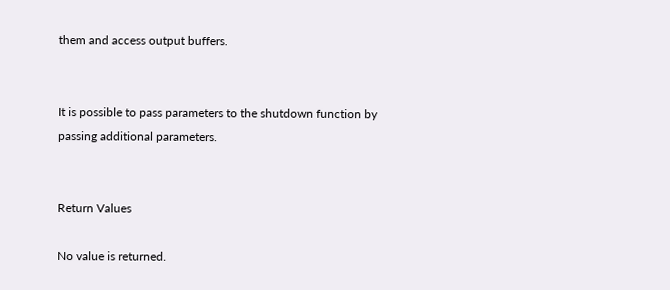them and access output buffers.


It is possible to pass parameters to the shutdown function by passing additional parameters.


Return Values

No value is returned.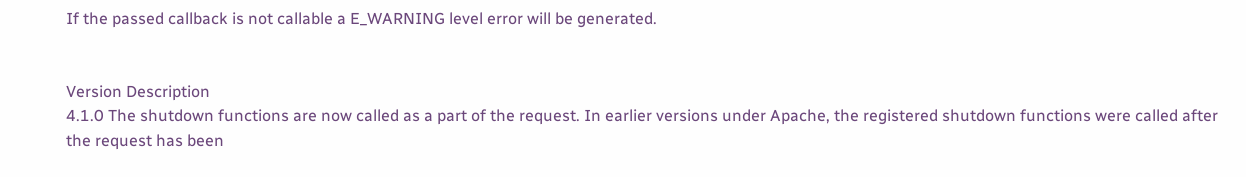If the passed callback is not callable a E_WARNING level error will be generated.


Version Description
4.1.0 The shutdown functions are now called as a part of the request. In earlier versions under Apache, the registered shutdown functions were called after the request has been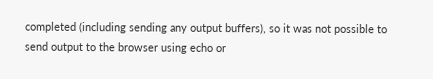completed (including sending any output buffers), so it was not possible to send output to the browser using echo or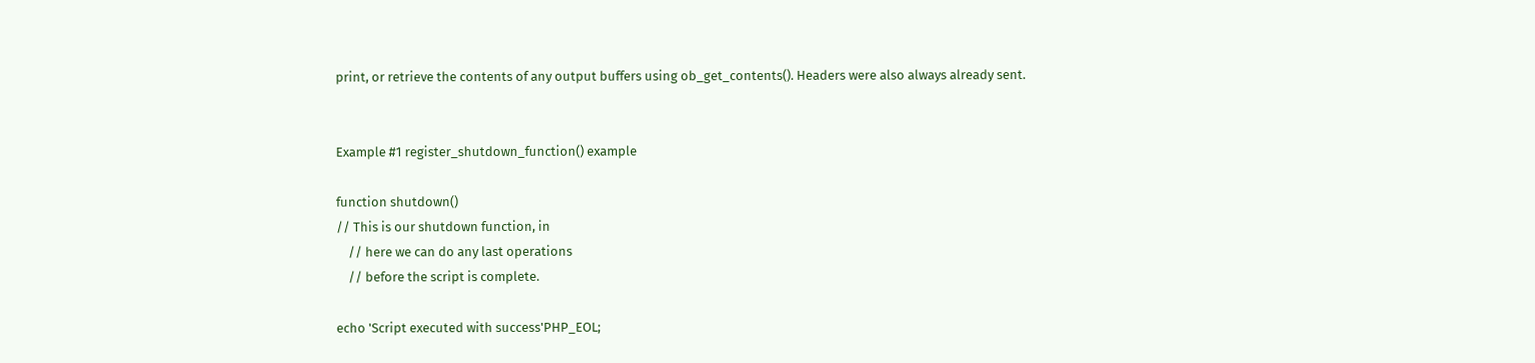print, or retrieve the contents of any output buffers using ob_get_contents(). Headers were also always already sent.


Example #1 register_shutdown_function() example

function shutdown()
// This is our shutdown function, in
    // here we can do any last operations
    // before the script is complete.

echo 'Script executed with success'PHP_EOL;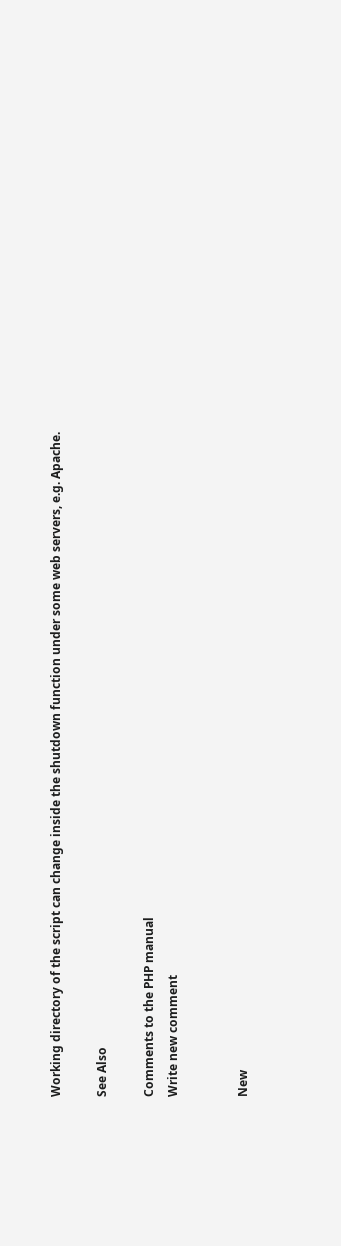Working directory of the script can change inside the shutdown function under some web servers, e.g. Apache.

See Also

Comments to the PHP manual
Write new comment


New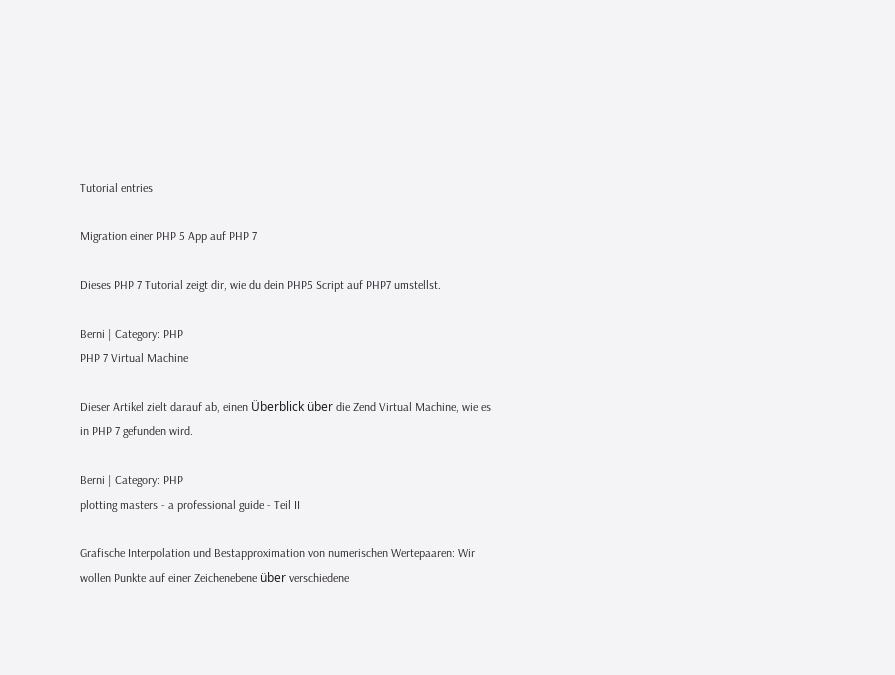Tutorial entries

Migration einer PHP 5 App auf PHP 7

Dieses PHP 7 Tutorial zeigt dir, wie du dein PHP5 Script auf PHP7 umstellst.

Berni | Category: PHP
PHP 7 Virtual Machine

Dieser Artikel zielt darauf ab, einen Überblick über die Zend Virtual Machine, wie es in PHP 7 gefunden wird.

Berni | Category: PHP
plotting masters - a professional guide - Teil II

Grafische Interpolation und Bestapproximation von numerischen Wertepaaren: Wir wollen Punkte auf einer Zeichenebene über verschiedene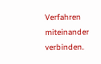Verfahren miteinander verbinden.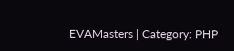EVAMasters | Category: PHP